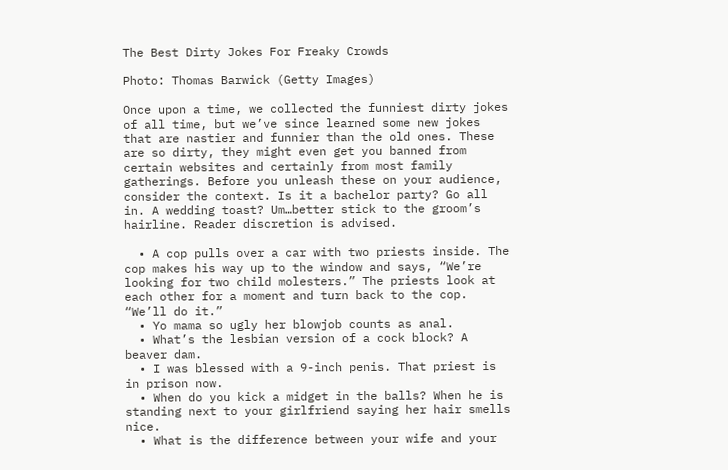The Best Dirty Jokes For Freaky Crowds

Photo: Thomas Barwick (Getty Images)

Once upon a time, we collected the funniest dirty jokes of all time, but we’ve since learned some new jokes that are nastier and funnier than the old ones. These are so dirty, they might even get you banned from certain websites and certainly from most family gatherings. Before you unleash these on your audience, consider the context. Is it a bachelor party? Go all in. A wedding toast? Um…better stick to the groom’s hairline. Reader discretion is advised.

  • A cop pulls over a car with two priests inside. The cop makes his way up to the window and says, “We’re looking for two child molesters.” The priests look at each other for a moment and turn back to the cop. “We’ll do it.”
  • Yo mama so ugly her blowjob counts as anal.
  • What’s the lesbian version of a cock block? A beaver dam.
  • I was blessed with a 9-inch penis. That priest is in prison now.
  • When do you kick a midget in the balls? When he is standing next to your girlfriend saying her hair smells nice.
  • What is the difference between your wife and your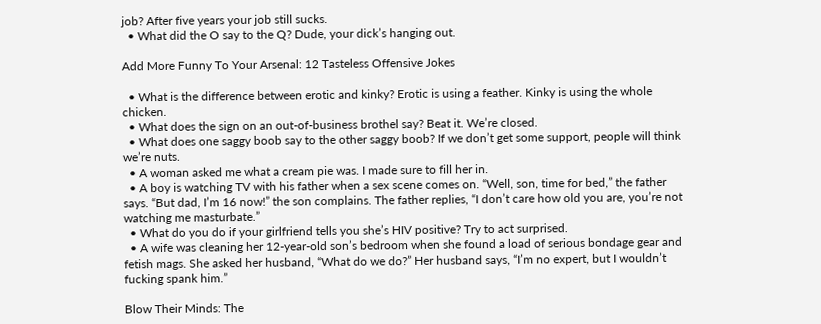job? After five years your job still sucks.
  • What did the O say to the Q? Dude, your dick’s hanging out.

Add More Funny To Your Arsenal: 12 Tasteless Offensive Jokes

  • What is the difference between erotic and kinky? Erotic is using a feather. Kinky is using the whole chicken.
  • What does the sign on an out-of-business brothel say? Beat it. We’re closed.
  • What does one saggy boob say to the other saggy boob? If we don’t get some support, people will think we’re nuts.
  • A woman asked me what a cream pie was. I made sure to fill her in.
  • A boy is watching TV with his father when a sex scene comes on. “Well, son, time for bed,” the father says. “But dad, I’m 16 now!” the son complains. The father replies, “I don’t care how old you are, you’re not watching me masturbate.”
  • What do you do if your girlfriend tells you she’s HIV positive? Try to act surprised.
  • A wife was cleaning her 12-year-old son’s bedroom when she found a load of serious bondage gear and fetish mags. She asked her husband, “What do we do?” Her husband says, “I’m no expert, but I wouldn’t fucking spank him.”

Blow Their Minds: The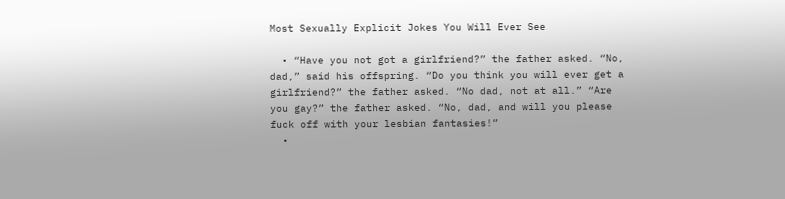Most Sexually Explicit Jokes You Will Ever See

  • “Have you not got a girlfriend?” the father asked. “No, dad,” said his offspring. “Do you think you will ever get a girlfriend?” the father asked. “No dad, not at all.” “Are you gay?” the father asked. “No, dad, and will you please fuck off with your lesbian fantasies!”
  •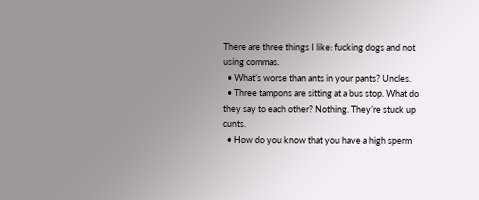There are three things I like: fucking dogs and not using commas.
  • What’s worse than ants in your pants? Uncles.
  • Three tampons are sitting at a bus stop. What do they say to each other? Nothing. They’re stuck up cunts.
  • How do you know that you have a high sperm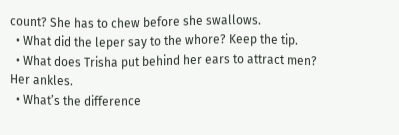count? She has to chew before she swallows.
  • What did the leper say to the whore? Keep the tip.
  • What does Trisha put behind her ears to attract men? Her ankles.
  • What’s the difference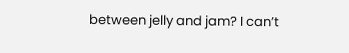between jelly and jam? I can’t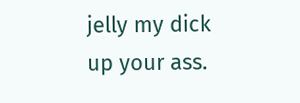jelly my dick up your ass.